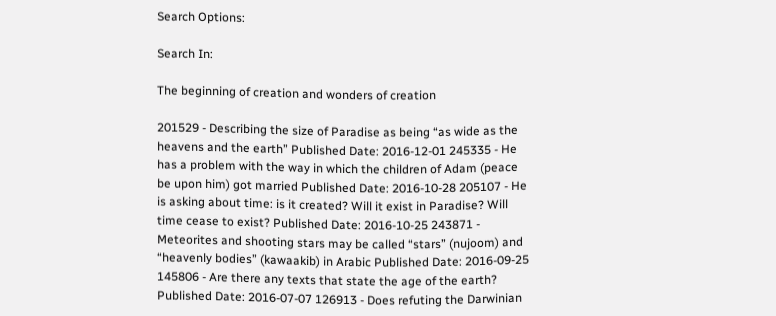Search Options:

Search In:

The beginning of creation and wonders of creation

201529 - Describing the size of Paradise as being “as wide as the heavens and the earth” Published Date: 2016-12-01 245335 - He has a problem with the way in which the children of Adam (peace be upon him) got married Published Date: 2016-10-28 205107 - He is asking about time: is it created? Will it exist in Paradise? Will time cease to exist? Published Date: 2016-10-25 243871 - Meteorites and shooting stars may be called “stars” (nujoom) and “heavenly bodies” (kawaakib) in Arabic Published Date: 2016-09-25 145806 - Are there any texts that state the age of the earth? Published Date: 2016-07-07 126913 - Does refuting the Darwinian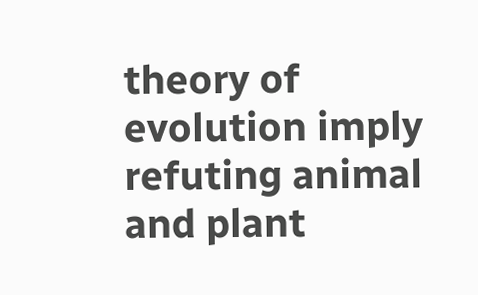theory of evolution imply refuting animal and plant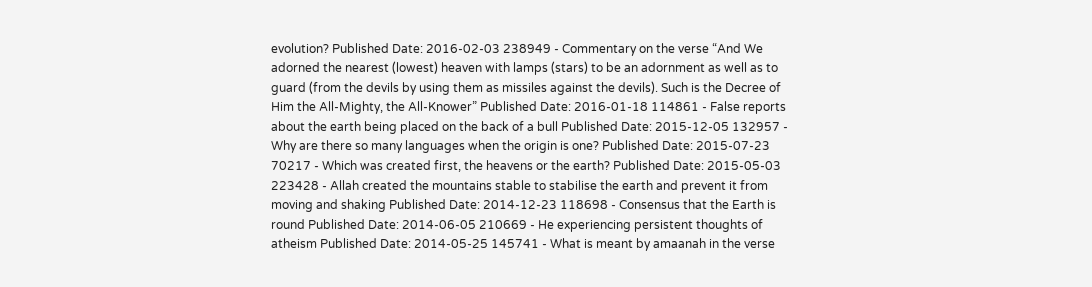evolution? Published Date: 2016-02-03 238949 - Commentary on the verse “And We adorned the nearest (lowest) heaven with lamps (stars) to be an adornment as well as to guard (from the devils by using them as missiles against the devils). Such is the Decree of Him the All-Mighty, the All-Knower” Published Date: 2016-01-18 114861 - False reports about the earth being placed on the back of a bull Published Date: 2015-12-05 132957 - Why are there so many languages when the origin is one? Published Date: 2015-07-23 70217 - Which was created first, the heavens or the earth? Published Date: 2015-05-03 223428 - Allah created the mountains stable to stabilise the earth and prevent it from moving and shaking Published Date: 2014-12-23 118698 - Consensus that the Earth is round Published Date: 2014-06-05 210669 - He experiencing persistent thoughts of atheism Published Date: 2014-05-25 145741 - What is meant by amaanah in the verse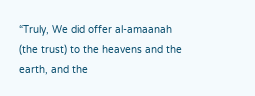“Truly, We did offer al-amaanah (the trust) to the heavens and the earth, and the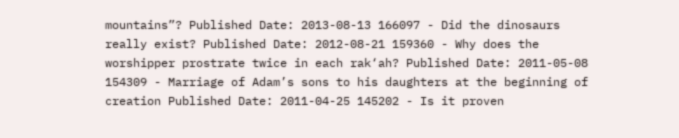mountains”? Published Date: 2013-08-13 166097 - Did the dinosaurs really exist? Published Date: 2012-08-21 159360 - Why does the worshipper prostrate twice in each rak‘ah? Published Date: 2011-05-08 154309 - Marriage of Adam’s sons to his daughters at the beginning of creation Published Date: 2011-04-25 145202 - Is it proven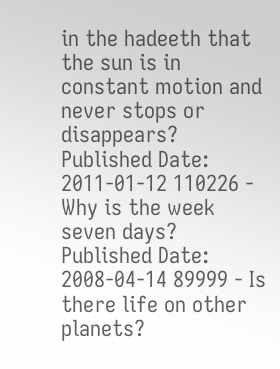in the hadeeth that the sun is in constant motion and never stops or disappears? Published Date: 2011-01-12 110226 - Why is the week seven days? Published Date: 2008-04-14 89999 - Is there life on other planets?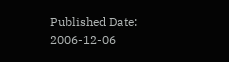Published Date: 2006-12-06